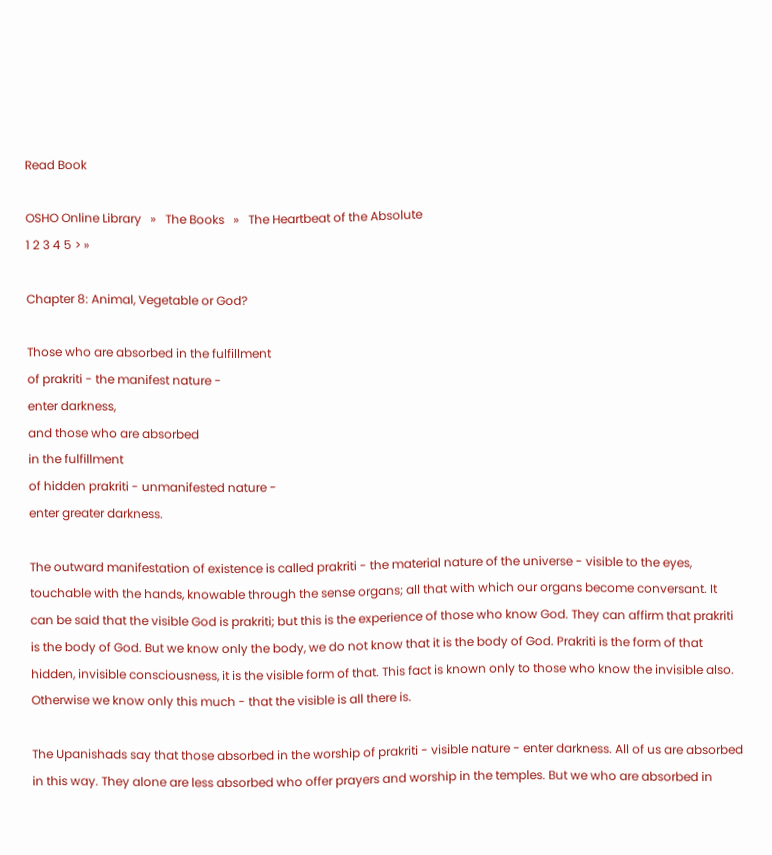Read Book

OSHO Online Library   »   The Books   »   The Heartbeat of the Absolute
1 2 3 4 5 > »

Chapter 8: Animal, Vegetable or God?

Those who are absorbed in the fulfillment
of prakriti - the manifest nature -
enter darkness,
and those who are absorbed
in the fulfillment
of hidden prakriti - unmanifested nature -
enter greater darkness.

The outward manifestation of existence is called prakriti - the material nature of the universe - visible to the eyes, touchable with the hands, knowable through the sense organs; all that with which our organs become conversant. It can be said that the visible God is prakriti; but this is the experience of those who know God. They can affirm that prakriti is the body of God. But we know only the body, we do not know that it is the body of God. Prakriti is the form of that hidden, invisible consciousness, it is the visible form of that. This fact is known only to those who know the invisible also. Otherwise we know only this much - that the visible is all there is.

The Upanishads say that those absorbed in the worship of prakriti - visible nature - enter darkness. All of us are absorbed in this way. They alone are less absorbed who offer prayers and worship in the temples. But we who are absorbed in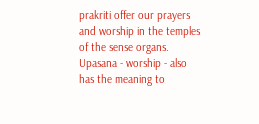prakriti offer our prayers and worship in the temples of the sense organs. Upasana - worship - also has the meaning to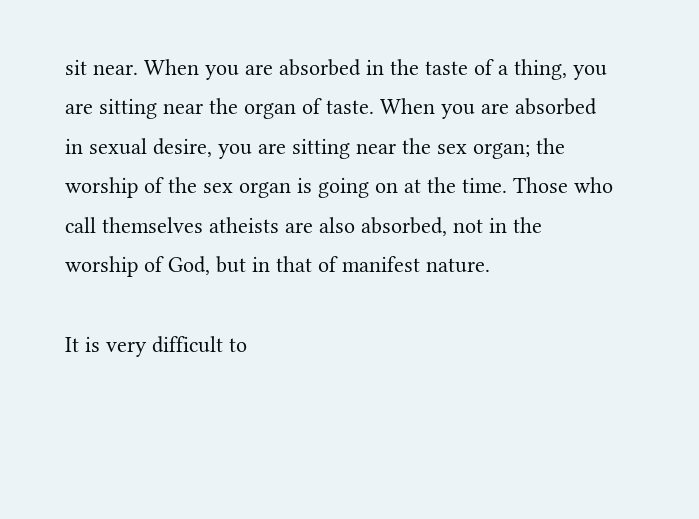sit near. When you are absorbed in the taste of a thing, you are sitting near the organ of taste. When you are absorbed in sexual desire, you are sitting near the sex organ; the worship of the sex organ is going on at the time. Those who call themselves atheists are also absorbed, not in the worship of God, but in that of manifest nature.

It is very difficult to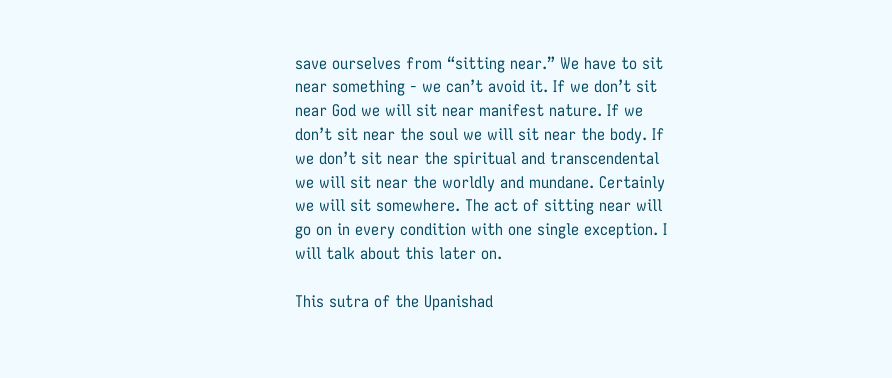save ourselves from “sitting near.” We have to sit near something - we can’t avoid it. If we don’t sit near God we will sit near manifest nature. If we don’t sit near the soul we will sit near the body. If we don’t sit near the spiritual and transcendental we will sit near the worldly and mundane. Certainly we will sit somewhere. The act of sitting near will go on in every condition with one single exception. I will talk about this later on.

This sutra of the Upanishad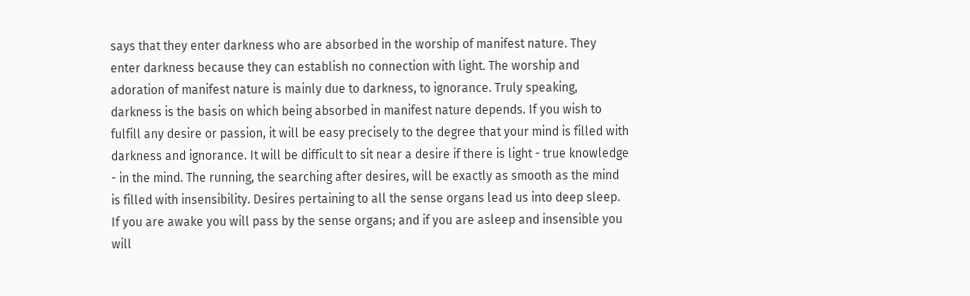says that they enter darkness who are absorbed in the worship of manifest nature. They enter darkness because they can establish no connection with light. The worship and adoration of manifest nature is mainly due to darkness, to ignorance. Truly speaking, darkness is the basis on which being absorbed in manifest nature depends. If you wish to fulfill any desire or passion, it will be easy precisely to the degree that your mind is filled with darkness and ignorance. It will be difficult to sit near a desire if there is light - true knowledge - in the mind. The running, the searching after desires, will be exactly as smooth as the mind is filled with insensibility. Desires pertaining to all the sense organs lead us into deep sleep. If you are awake you will pass by the sense organs; and if you are asleep and insensible you will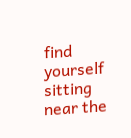find yourself sitting near the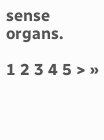sense organs.

1 2 3 4 5 > »